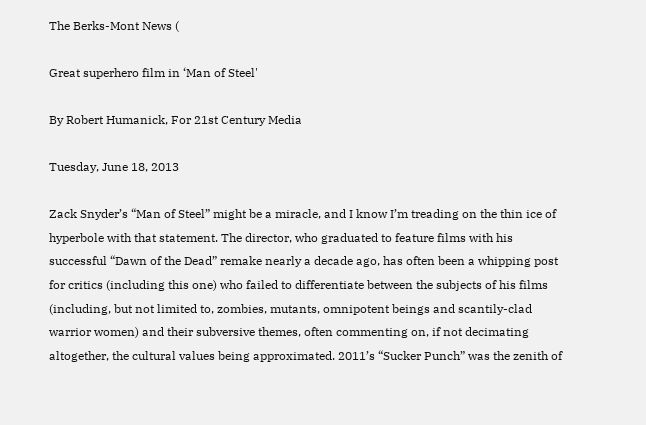The Berks-Mont News (

Great superhero film in ‘Man of Steel'

By Robert Humanick, For 21st Century Media

Tuesday, June 18, 2013

Zack Snyder’s “Man of Steel” might be a miracle, and I know I’m treading on the thin ice of hyperbole with that statement. The director, who graduated to feature films with his successful “Dawn of the Dead” remake nearly a decade ago, has often been a whipping post for critics (including this one) who failed to differentiate between the subjects of his films (including, but not limited to, zombies, mutants, omnipotent beings and scantily-clad warrior women) and their subversive themes, often commenting on, if not decimating altogether, the cultural values being approximated. 2011’s “Sucker Punch” was the zenith of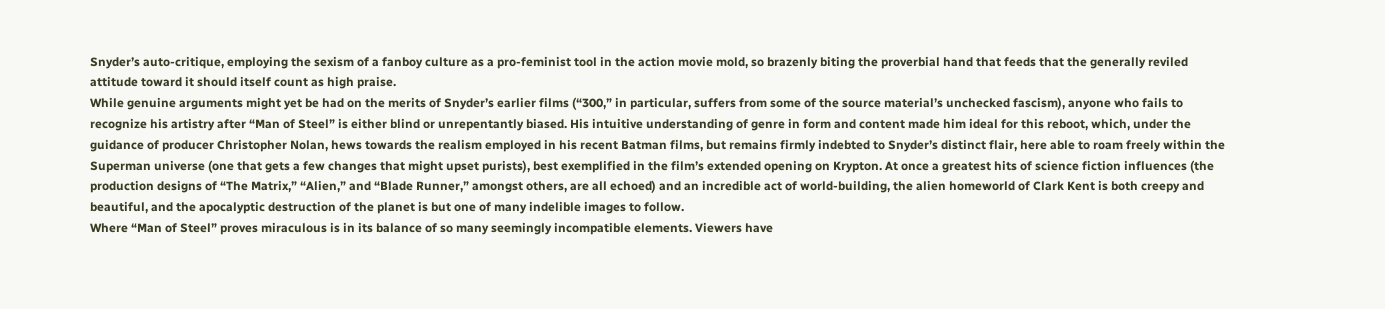Snyder’s auto-critique, employing the sexism of a fanboy culture as a pro-feminist tool in the action movie mold, so brazenly biting the proverbial hand that feeds that the generally reviled attitude toward it should itself count as high praise.
While genuine arguments might yet be had on the merits of Snyder’s earlier films (“300,” in particular, suffers from some of the source material’s unchecked fascism), anyone who fails to recognize his artistry after “Man of Steel” is either blind or unrepentantly biased. His intuitive understanding of genre in form and content made him ideal for this reboot, which, under the guidance of producer Christopher Nolan, hews towards the realism employed in his recent Batman films, but remains firmly indebted to Snyder’s distinct flair, here able to roam freely within the Superman universe (one that gets a few changes that might upset purists), best exemplified in the film’s extended opening on Krypton. At once a greatest hits of science fiction influences (the production designs of “The Matrix,” “Alien,” and “Blade Runner,” amongst others, are all echoed) and an incredible act of world-building, the alien homeworld of Clark Kent is both creepy and beautiful, and the apocalyptic destruction of the planet is but one of many indelible images to follow.
Where “Man of Steel” proves miraculous is in its balance of so many seemingly incompatible elements. Viewers have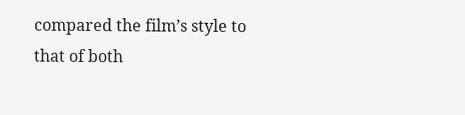compared the film’s style to that of both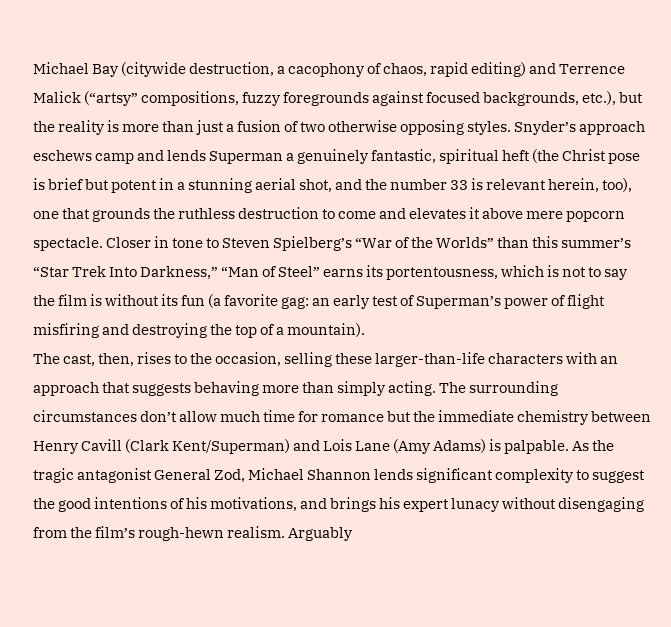Michael Bay (citywide destruction, a cacophony of chaos, rapid editing) and Terrence Malick (“artsy” compositions, fuzzy foregrounds against focused backgrounds, etc.), but the reality is more than just a fusion of two otherwise opposing styles. Snyder’s approach eschews camp and lends Superman a genuinely fantastic, spiritual heft (the Christ pose is brief but potent in a stunning aerial shot, and the number 33 is relevant herein, too), one that grounds the ruthless destruction to come and elevates it above mere popcorn spectacle. Closer in tone to Steven Spielberg’s “War of the Worlds” than this summer’s “Star Trek Into Darkness,” “Man of Steel” earns its portentousness, which is not to say the film is without its fun (a favorite gag: an early test of Superman’s power of flight misfiring and destroying the top of a mountain).
The cast, then, rises to the occasion, selling these larger-than-life characters with an approach that suggests behaving more than simply acting. The surrounding circumstances don’t allow much time for romance but the immediate chemistry between Henry Cavill (Clark Kent/Superman) and Lois Lane (Amy Adams) is palpable. As the tragic antagonist General Zod, Michael Shannon lends significant complexity to suggest the good intentions of his motivations, and brings his expert lunacy without disengaging from the film’s rough-hewn realism. Arguably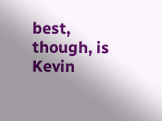best, though, is Kevin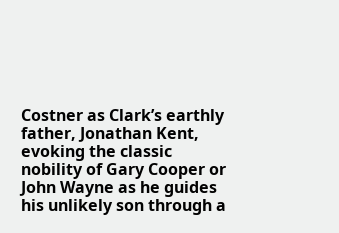Costner as Clark’s earthly father, Jonathan Kent, evoking the classic nobility of Gary Cooper or John Wayne as he guides his unlikely son through a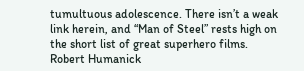tumultuous adolescence. There isn’t a weak link herein, and “Man of Steel” rests high on the short list of great superhero films.
Robert Humanick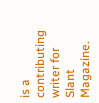is a contributing writer for Slant Magazine.